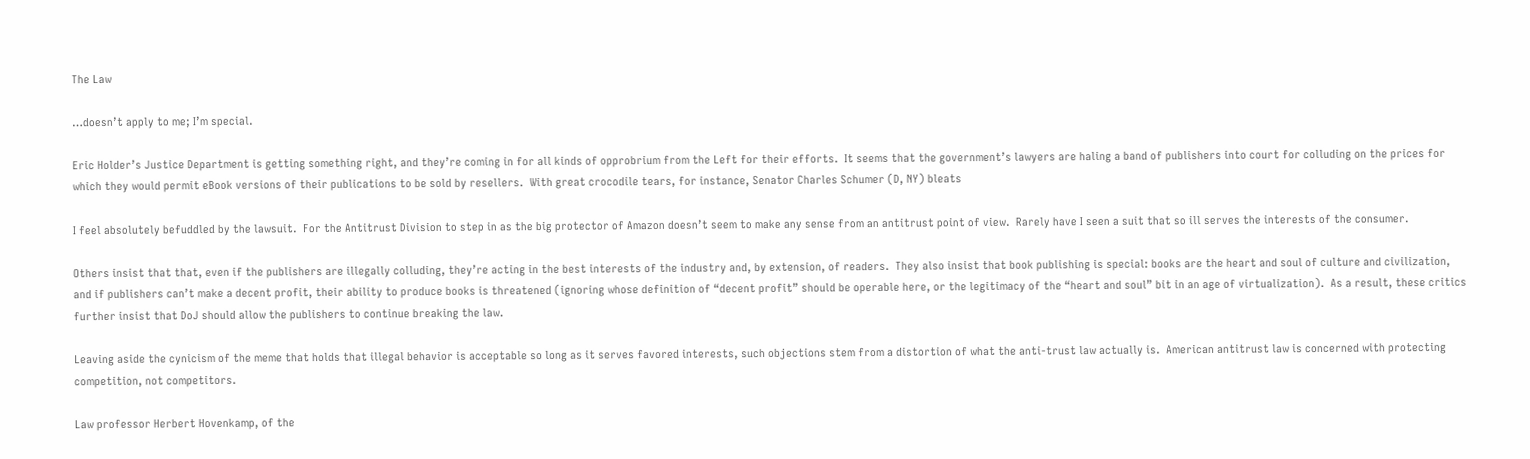The Law

…doesn’t apply to me; I’m special.

Eric Holder’s Justice Department is getting something right, and they’re coming in for all kinds of opprobrium from the Left for their efforts.  It seems that the government’s lawyers are haling a band of publishers into court for colluding on the prices for which they would permit eBook versions of their publications to be sold by resellers.  With great crocodile tears, for instance, Senator Charles Schumer (D, NY) bleats

I feel absolutely befuddled by the lawsuit.  For the Antitrust Division to step in as the big protector of Amazon doesn’t seem to make any sense from an antitrust point of view.  Rarely have I seen a suit that so ill serves the interests of the consumer.

Others insist that that, even if the publishers are illegally colluding, they’re acting in the best interests of the industry and, by extension, of readers.  They also insist that book publishing is special: books are the heart and soul of culture and civilization, and if publishers can’t make a decent profit, their ability to produce books is threatened (ignoring whose definition of “decent profit” should be operable here, or the legitimacy of the “heart and soul” bit in an age of virtualization).  As a result, these critics further insist that DoJ should allow the publishers to continue breaking the law.

Leaving aside the cynicism of the meme that holds that illegal behavior is acceptable so long as it serves favored interests, such objections stem from a distortion of what the anti-trust law actually is.  American antitrust law is concerned with protecting competition, not competitors.

Law professor Herbert Hovenkamp, of the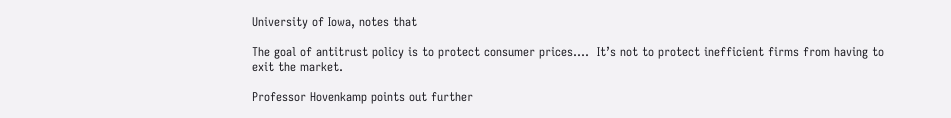University of Iowa, notes that

The goal of antitrust policy is to protect consumer prices….  It’s not to protect inefficient firms from having to exit the market.

Professor Hovenkamp points out further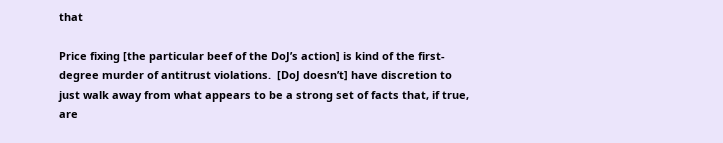that

Price fixing [the particular beef of the DoJ’s action] is kind of the first-degree murder of antitrust violations.  [DoJ doesn’t] have discretion to just walk away from what appears to be a strong set of facts that, if true, are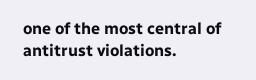one of the most central of antitrust violations.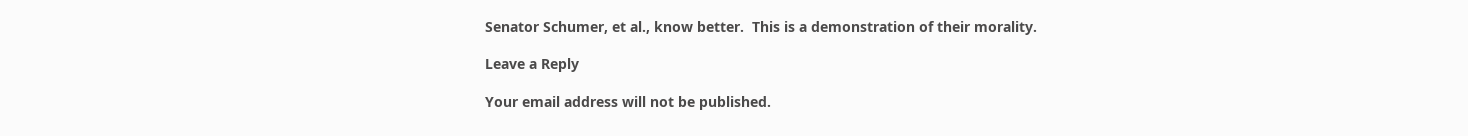Senator Schumer, et al., know better.  This is a demonstration of their morality.

Leave a Reply

Your email address will not be published.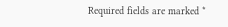Required fields are marked *